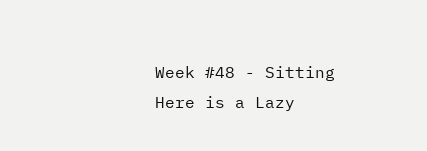Week #48 - Sitting Here is a Lazy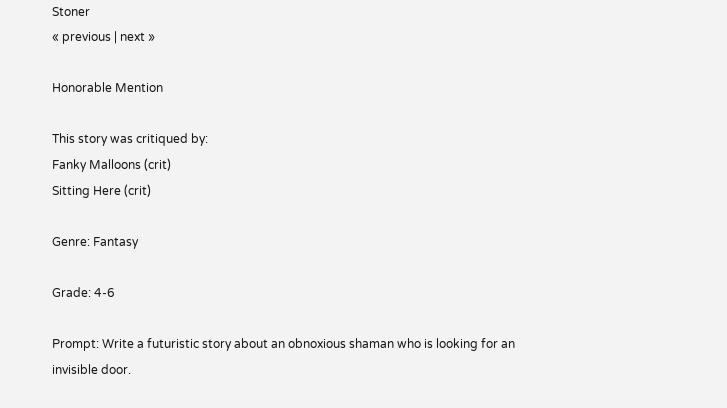Stoner
« previous | next »

Honorable Mention

This story was critiqued by:
Fanky Malloons (crit)
Sitting Here (crit)

Genre: Fantasy

Grade: 4-6

Prompt: Write a futuristic story about an obnoxious shaman who is looking for an invisible door.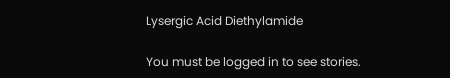Lysergic Acid Diethylamide

You must be logged in to see stories.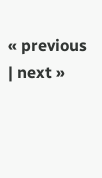« previous | next »